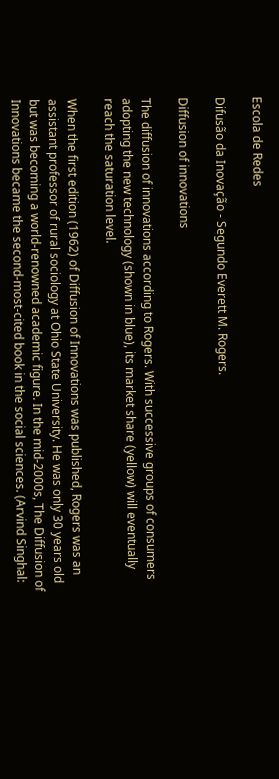Escola de Redes

Difusão da Inovação - Segundo Everett M. Rogers.

Diffusion of innovations

The diffusion of innovations according to Rogers. With successive groups of consumers adopting the new technology (shown in blue), its market share (yellow) will eventually reach the saturation level.

When the first edition (1962) of Diffusion of Innovations was published, Rogers was an assistant professor of rural sociology at Ohio State University. He was only 30 years old but was becoming a world-renowned academic figure. In the mid-2000s, The Diffusion of Innovations became the second-most-cited book in the social sciences. (Arvind Singhal: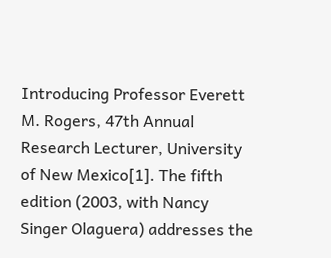Introducing Professor Everett M. Rogers, 47th Annual Research Lecturer, University of New Mexico[1]. The fifth edition (2003, with Nancy Singer Olaguera) addresses the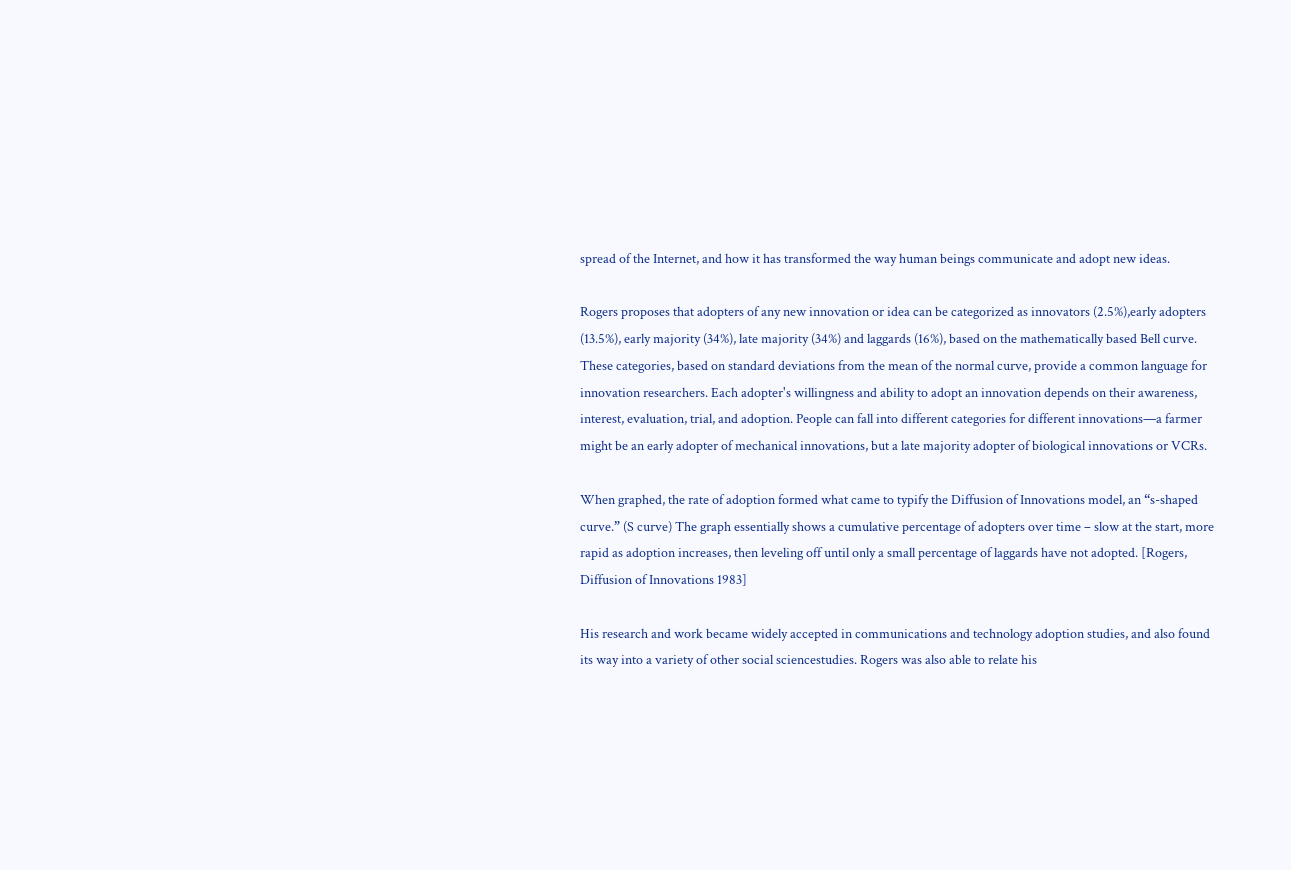spread of the Internet, and how it has transformed the way human beings communicate and adopt new ideas.

Rogers proposes that adopters of any new innovation or idea can be categorized as innovators (2.5%),early adopters (13.5%), early majority (34%), late majority (34%) and laggards (16%), based on the mathematically based Bell curve. These categories, based on standard deviations from the mean of the normal curve, provide a common language for innovation researchers. Each adopter's willingness and ability to adopt an innovation depends on their awareness, interest, evaluation, trial, and adoption. People can fall into different categories for different innovations—a farmer might be an early adopter of mechanical innovations, but a late majority adopter of biological innovations or VCRs.

When graphed, the rate of adoption formed what came to typify the Diffusion of Innovations model, an “s-shaped curve.” (S curve) The graph essentially shows a cumulative percentage of adopters over time – slow at the start, more rapid as adoption increases, then leveling off until only a small percentage of laggards have not adopted. [Rogers, Diffusion of Innovations 1983]

His research and work became widely accepted in communications and technology adoption studies, and also found its way into a variety of other social sciencestudies. Rogers was also able to relate his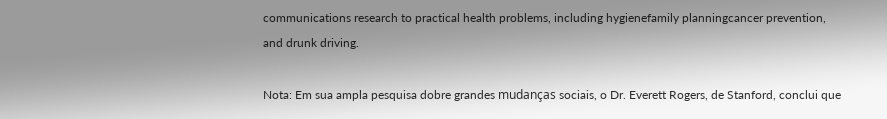communications research to practical health problems, including hygienefamily planningcancer prevention, and drunk driving.

Nota: Em sua ampla pesquisa dobre grandes mudanças sociais, o Dr. Everett Rogers, de Stanford, conclui que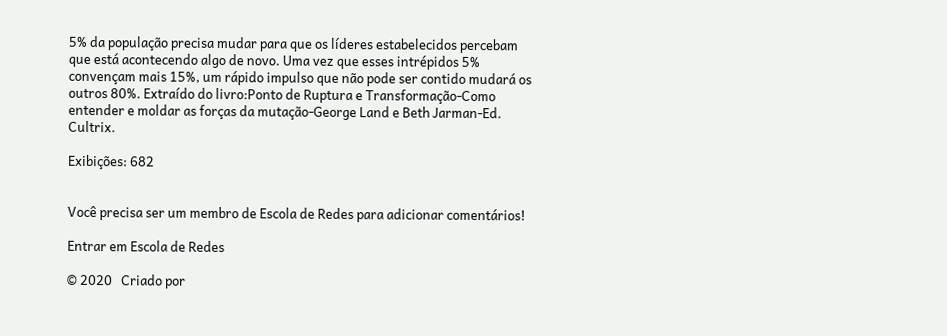5% da população precisa mudar para que os líderes estabelecidos percebam que está acontecendo algo de novo. Uma vez que esses intrépidos 5% convençam mais 15%, um rápido impulso que não pode ser contido mudará os outros 80%. Extraído do livro:Ponto de Ruptura e Transformação-Como entender e moldar as forças da mutação-George Land e Beth Jarman-Ed. Cultrix.

Exibições: 682


Você precisa ser um membro de Escola de Redes para adicionar comentários!

Entrar em Escola de Redes

© 2020   Criado por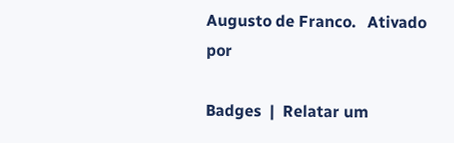Augusto de Franco.   Ativado por

Badges  |  Relatar um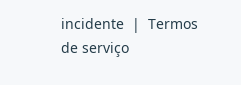incidente  |  Termos de serviço